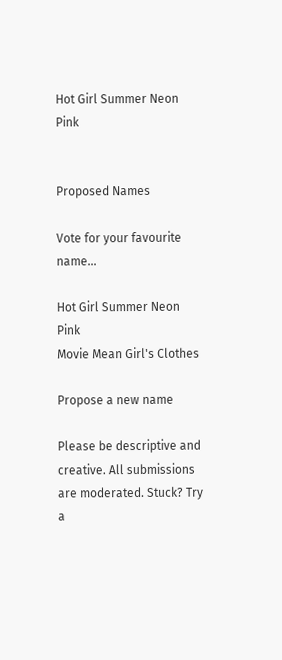Hot Girl Summer Neon Pink


Proposed Names

Vote for your favourite name…

Hot Girl Summer Neon Pink
Movie Mean Girl's Clothes

Propose a new name

Please be descriptive and creative. All submissions are moderated. Stuck? Try a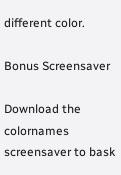different color.

Bonus Screensaver

Download the colornames screensaver to bask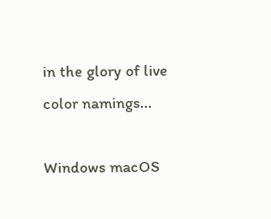in the glory of live color namings...

Windows macOS